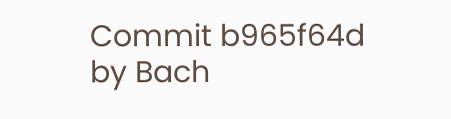Commit b965f64d by Bach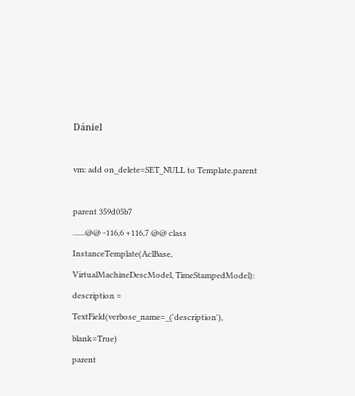Dániel

vm: add on_delete=SET_NULL to Template.parent

parent 359d05b7
......@@ -116,6 +116,7 @@ class InstanceTemplate(AclBase, VirtualMachineDescModel, TimeStampedModel):
description = TextField(verbose_name=_('description'), blank=True)
parent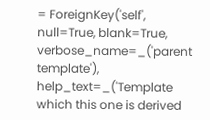= ForeignKey('self', null=True, blank=True,
verbose_name=_('parent template'),
help_text=_('Template which this one is derived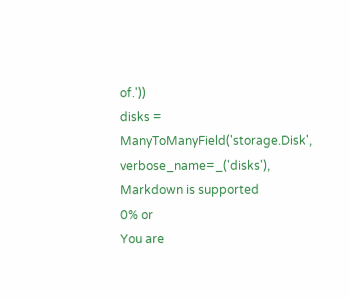of.'))
disks = ManyToManyField('storage.Disk', verbose_name=_('disks'),
Markdown is supported
0% or
You are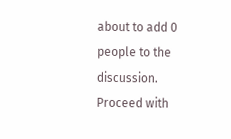about to add 0 people to the discussion. Proceed with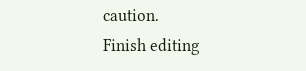caution.
Finish editing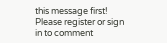this message first!
Please register or sign in to comment